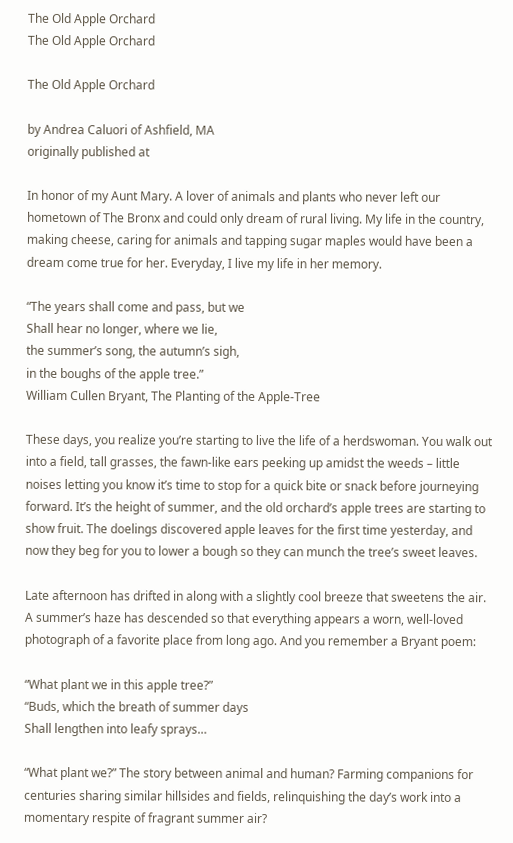The Old Apple Orchard
The Old Apple Orchard

The Old Apple Orchard

by Andrea Caluori of Ashfield, MA
originally published at

In honor of my Aunt Mary. A lover of animals and plants who never left our hometown of The Bronx and could only dream of rural living. My life in the country, making cheese, caring for animals and tapping sugar maples would have been a dream come true for her. Everyday, I live my life in her memory.

“The years shall come and pass, but we
Shall hear no longer, where we lie,
the summer’s song, the autumn’s sigh,
in the boughs of the apple tree.”
William Cullen Bryant, The Planting of the Apple-Tree

These days, you realize you’re starting to live the life of a herdswoman. You walk out into a field, tall grasses, the fawn-like ears peeking up amidst the weeds – little noises letting you know it’s time to stop for a quick bite or snack before journeying forward. It’s the height of summer, and the old orchard’s apple trees are starting to show fruit. The doelings discovered apple leaves for the first time yesterday, and now they beg for you to lower a bough so they can munch the tree’s sweet leaves.

Late afternoon has drifted in along with a slightly cool breeze that sweetens the air. A summer’s haze has descended so that everything appears a worn, well-loved photograph of a favorite place from long ago. And you remember a Bryant poem:

“What plant we in this apple tree?”
“Buds, which the breath of summer days
Shall lengthen into leafy sprays…

“What plant we?” The story between animal and human? Farming companions for centuries sharing similar hillsides and fields, relinquishing the day’s work into a momentary respite of fragrant summer air?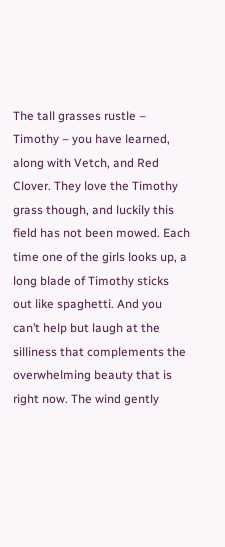The tall grasses rustle – Timothy – you have learned, along with Vetch, and Red Clover. They love the Timothy grass though, and luckily this field has not been mowed. Each time one of the girls looks up, a long blade of Timothy sticks out like spaghetti. And you can’t help but laugh at the silliness that complements the overwhelming beauty that is right now. The wind gently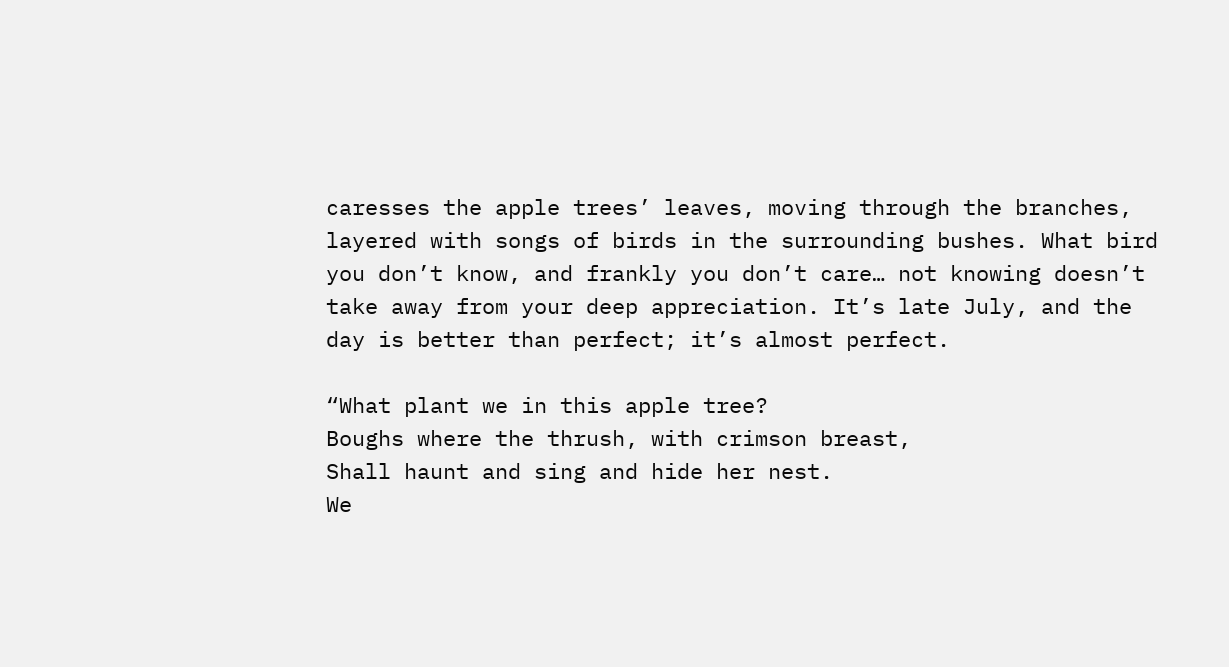caresses the apple trees’ leaves, moving through the branches, layered with songs of birds in the surrounding bushes. What bird you don’t know, and frankly you don’t care… not knowing doesn’t take away from your deep appreciation. It’s late July, and the day is better than perfect; it’s almost perfect.

“What plant we in this apple tree?
Boughs where the thrush, with crimson breast,
Shall haunt and sing and hide her nest.
We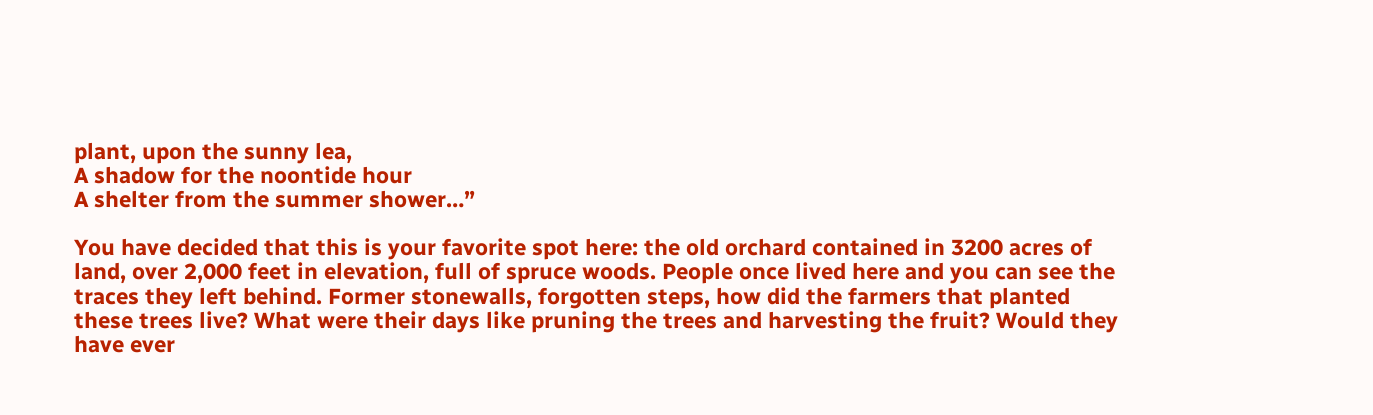plant, upon the sunny lea,
A shadow for the noontide hour
A shelter from the summer shower…”

You have decided that this is your favorite spot here: the old orchard contained in 3200 acres of land, over 2,000 feet in elevation, full of spruce woods. People once lived here and you can see the traces they left behind. Former stonewalls, forgotten steps, how did the farmers that planted these trees live? What were their days like pruning the trees and harvesting the fruit? Would they have ever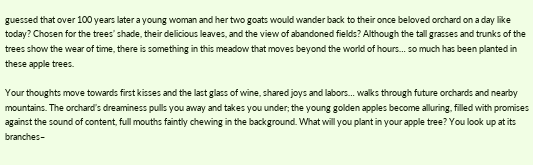guessed that over 100 years later a young woman and her two goats would wander back to their once beloved orchard on a day like today? Chosen for the trees’ shade, their delicious leaves, and the view of abandoned fields? Although the tall grasses and trunks of the trees show the wear of time, there is something in this meadow that moves beyond the world of hours… so much has been planted in these apple trees.

Your thoughts move towards first kisses and the last glass of wine, shared joys and labors… walks through future orchards and nearby mountains. The orchard’s dreaminess pulls you away and takes you under; the young golden apples become alluring, filled with promises against the sound of content, full mouths faintly chewing in the background. What will you plant in your apple tree? You look up at its branches–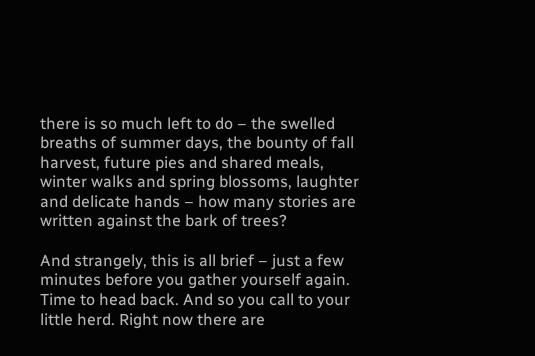there is so much left to do – the swelled breaths of summer days, the bounty of fall harvest, future pies and shared meals, winter walks and spring blossoms, laughter and delicate hands – how many stories are written against the bark of trees?

And strangely, this is all brief – just a few minutes before you gather yourself again. Time to head back. And so you call to your little herd. Right now there are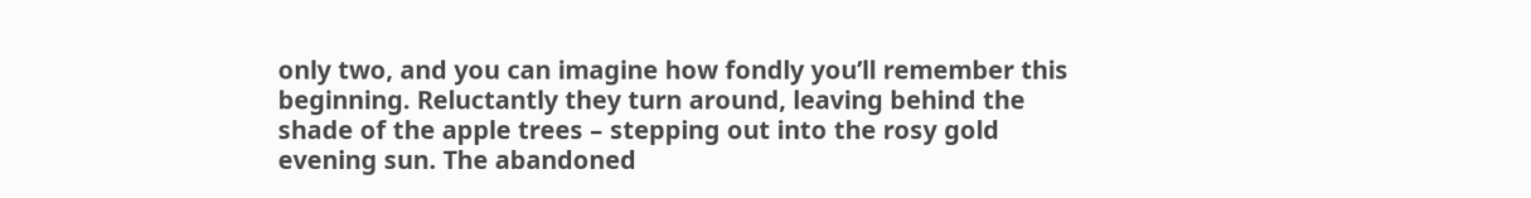only two, and you can imagine how fondly you’ll remember this beginning. Reluctantly they turn around, leaving behind the shade of the apple trees – stepping out into the rosy gold evening sun. The abandoned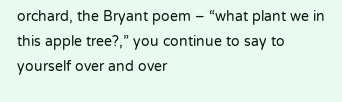orchard, the Bryant poem – “what plant we in this apple tree?,” you continue to say to yourself over and over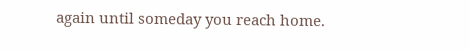again until someday you reach home.